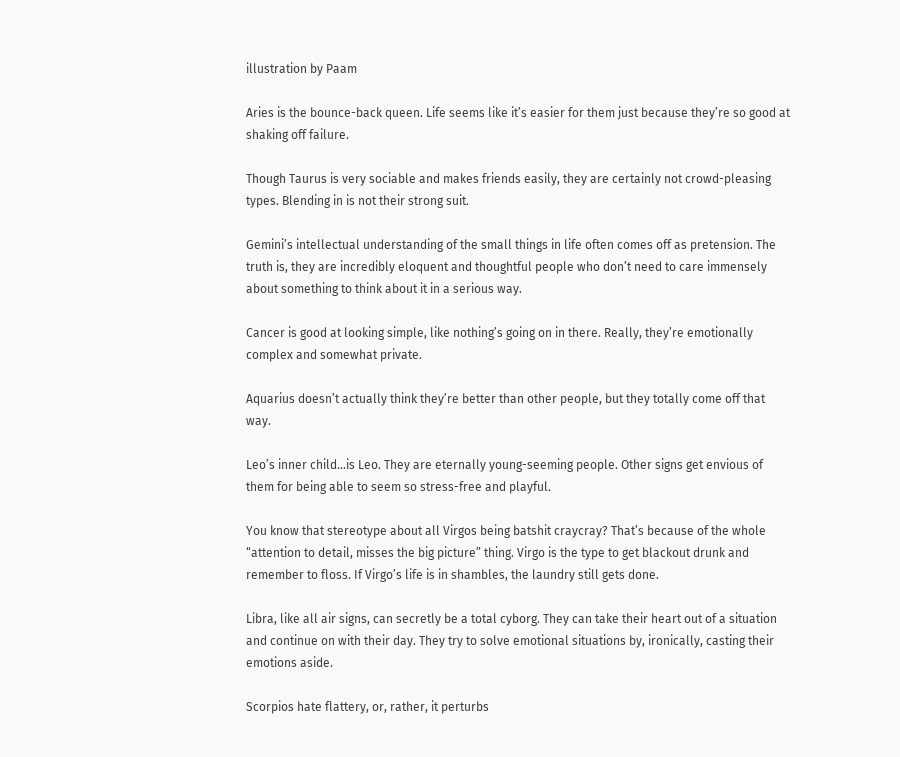illustration by Paam

Aries is the bounce-back queen. Life seems like it’s easier for them just because they’re so good at shaking off failure.

Though Taurus is very sociable and makes friends easily, they are certainly not crowd-pleasing types. Blending in is not their strong suit.

Gemini’s intellectual understanding of the small things in life often comes off as pretension. The truth is, they are incredibly eloquent and thoughtful people who don’t need to care immensely about something to think about it in a serious way.

Cancer is good at looking simple, like nothing’s going on in there. Really, they’re emotionally complex and somewhat private.

Aquarius doesn’t actually think they’re better than other people, but they totally come off that way.

Leo’s inner child…is Leo. They are eternally young-seeming people. Other signs get envious of them for being able to seem so stress-free and playful.

You know that stereotype about all Virgos being batshit craycray? That’s because of the whole “attention to detail, misses the big picture” thing. Virgo is the type to get blackout drunk and remember to floss. If Virgo’s life is in shambles, the laundry still gets done.

Libra, like all air signs, can secretly be a total cyborg. They can take their heart out of a situation and continue on with their day. They try to solve emotional situations by, ironically, casting their emotions aside.

Scorpios hate flattery, or, rather, it perturbs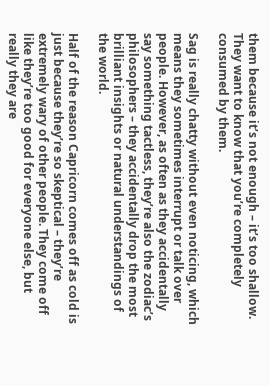them because it’s not enough – it’s too shallow. They want to know that you’re completely consumed by them.

Sag is really chatty without even noticing, which means they sometimes interrupt or talk over people. However, as often as they accidentally say something tactless, they’re also the zodiac’s philosophers – they accidentally drop the most brilliant insights or natural understandings of the world.

Half of the reason Capricorn comes off as cold is just because they’re so skeptical – they’re extremely wary of other people. They come off like they’re too good for everyone else, but really they are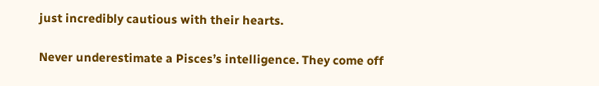just incredibly cautious with their hearts.

Never underestimate a Pisces’s intelligence. They come off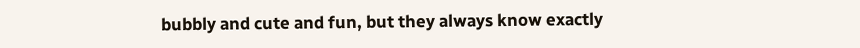bubbly and cute and fun, but they always know exactly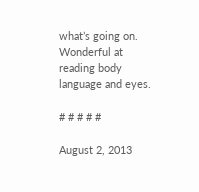what’s going on. Wonderful at reading body language and eyes.

# # # # #

August 2, 2013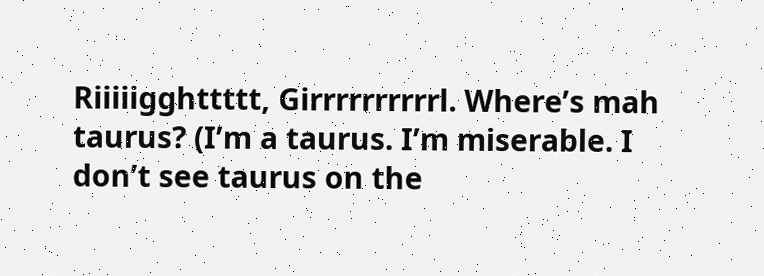Riiiiigghttttt, Girrrrrrrrrrl. Where’s mah taurus? (I’m a taurus. I’m miserable. I don’t see taurus on the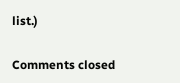list.)

Comments closed